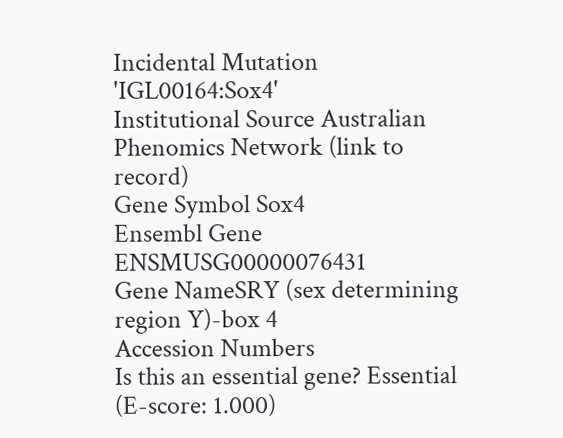Incidental Mutation 'IGL00164:Sox4'
Institutional Source Australian Phenomics Network (link to record)
Gene Symbol Sox4
Ensembl Gene ENSMUSG00000076431
Gene NameSRY (sex determining region Y)-box 4
Accession Numbers
Is this an essential gene? Essential (E-score: 1.000)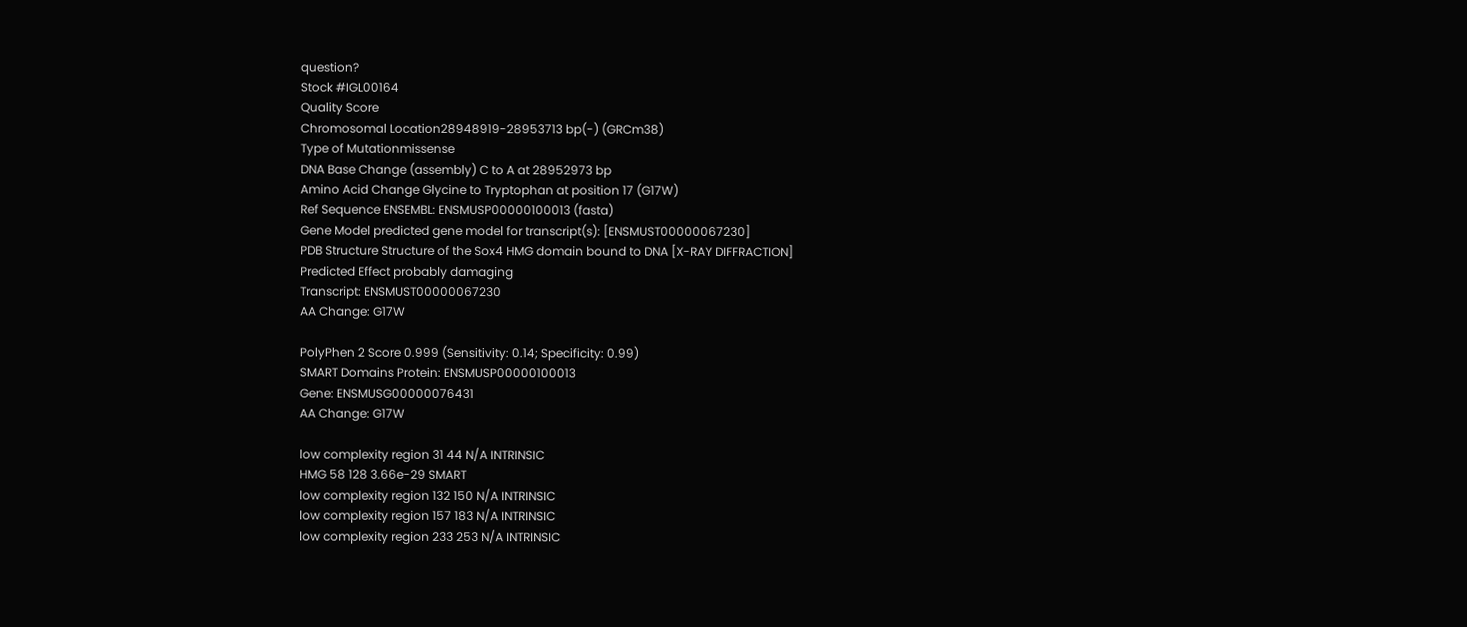question?
Stock #IGL00164
Quality Score
Chromosomal Location28948919-28953713 bp(-) (GRCm38)
Type of Mutationmissense
DNA Base Change (assembly) C to A at 28952973 bp
Amino Acid Change Glycine to Tryptophan at position 17 (G17W)
Ref Sequence ENSEMBL: ENSMUSP00000100013 (fasta)
Gene Model predicted gene model for transcript(s): [ENSMUST00000067230]
PDB Structure Structure of the Sox4 HMG domain bound to DNA [X-RAY DIFFRACTION]
Predicted Effect probably damaging
Transcript: ENSMUST00000067230
AA Change: G17W

PolyPhen 2 Score 0.999 (Sensitivity: 0.14; Specificity: 0.99)
SMART Domains Protein: ENSMUSP00000100013
Gene: ENSMUSG00000076431
AA Change: G17W

low complexity region 31 44 N/A INTRINSIC
HMG 58 128 3.66e-29 SMART
low complexity region 132 150 N/A INTRINSIC
low complexity region 157 183 N/A INTRINSIC
low complexity region 233 253 N/A INTRINSIC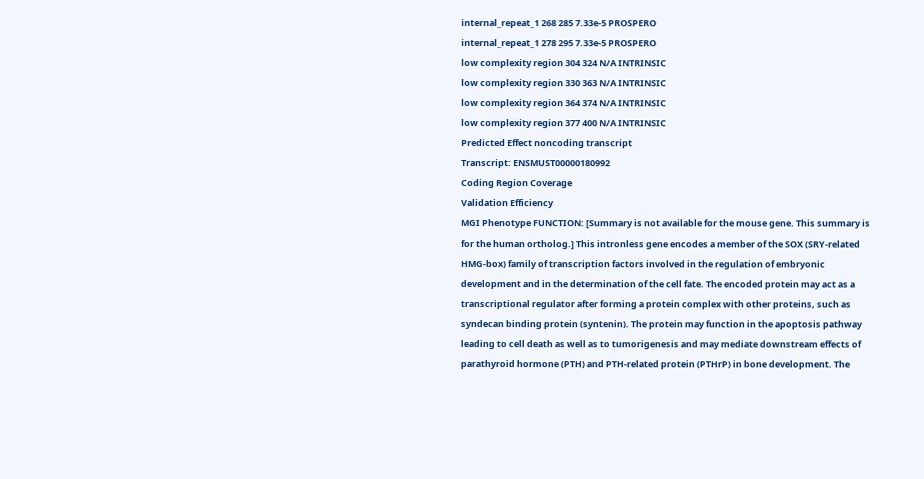internal_repeat_1 268 285 7.33e-5 PROSPERO
internal_repeat_1 278 295 7.33e-5 PROSPERO
low complexity region 304 324 N/A INTRINSIC
low complexity region 330 363 N/A INTRINSIC
low complexity region 364 374 N/A INTRINSIC
low complexity region 377 400 N/A INTRINSIC
Predicted Effect noncoding transcript
Transcript: ENSMUST00000180992
Coding Region Coverage
Validation Efficiency
MGI Phenotype FUNCTION: [Summary is not available for the mouse gene. This summary is for the human ortholog.] This intronless gene encodes a member of the SOX (SRY-related HMG-box) family of transcription factors involved in the regulation of embryonic development and in the determination of the cell fate. The encoded protein may act as a transcriptional regulator after forming a protein complex with other proteins, such as syndecan binding protein (syntenin). The protein may function in the apoptosis pathway leading to cell death as well as to tumorigenesis and may mediate downstream effects of parathyroid hormone (PTH) and PTH-related protein (PTHrP) in bone development. The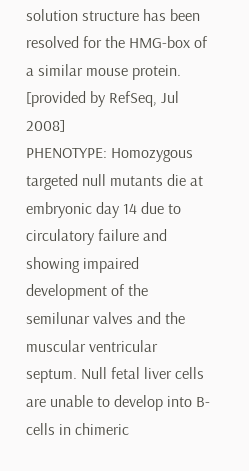solution structure has been resolved for the HMG-box of a similar mouse protein. [provided by RefSeq, Jul 2008]
PHENOTYPE: Homozygous targeted null mutants die at embryonic day 14 due to circulatory failure and showing impaired development of the semilunar valves and the muscular ventricular septum. Null fetal liver cells are unable to develop into B-cells in chimeric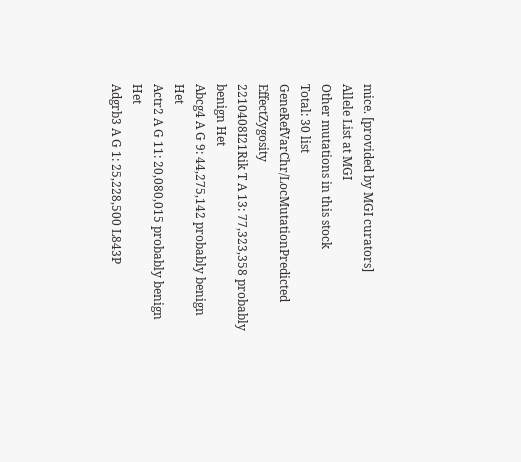mice. [provided by MGI curators]
Allele List at MGI
Other mutations in this stock
Total: 30 list
GeneRefVarChr/LocMutationPredicted EffectZygosity
2210408I21Rik T A 13: 77,323,358 probably benign Het
Abcg4 A G 9: 44,275,142 probably benign Het
Actr2 A G 11: 20,080,015 probably benign Het
Adgrb3 A G 1: 25,228,500 L843P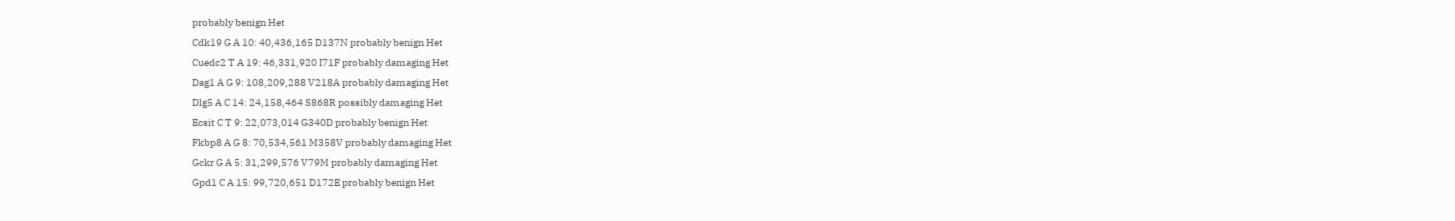probably benign Het
Cdk19 G A 10: 40,436,165 D137N probably benign Het
Cuedc2 T A 19: 46,331,920 I71F probably damaging Het
Dag1 A G 9: 108,209,288 V218A probably damaging Het
Dlg5 A C 14: 24,158,464 S868R possibly damaging Het
Ecsit C T 9: 22,073,014 G340D probably benign Het
Fkbp8 A G 8: 70,534,561 M358V probably damaging Het
Gckr G A 5: 31,299,576 V79M probably damaging Het
Gpd1 C A 15: 99,720,651 D172E probably benign Het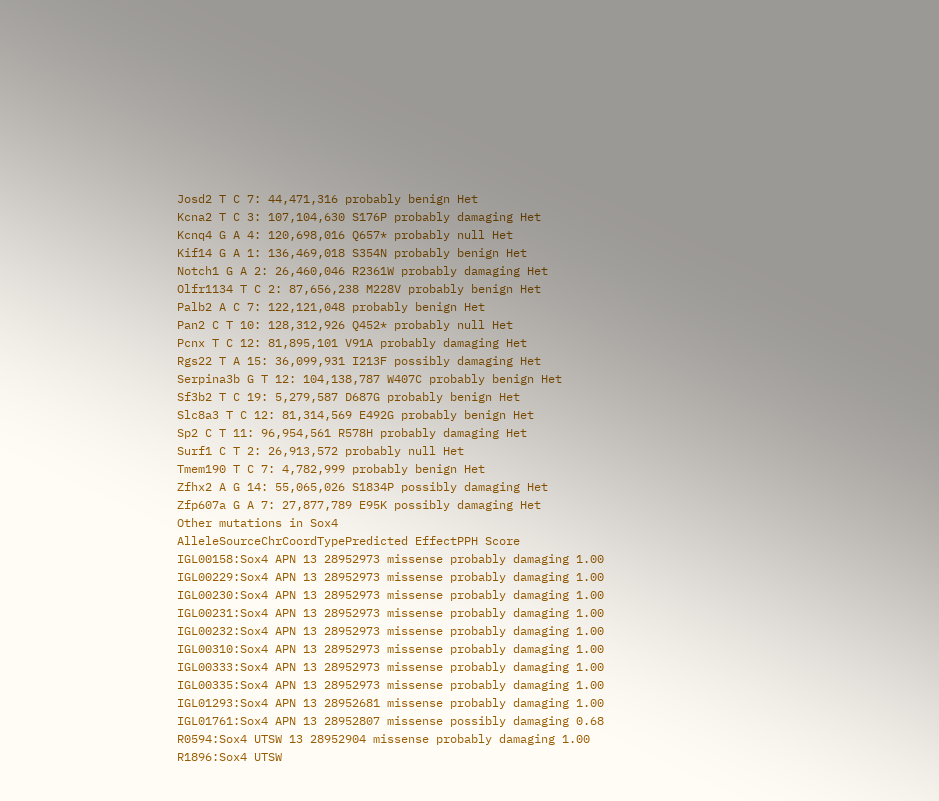Josd2 T C 7: 44,471,316 probably benign Het
Kcna2 T C 3: 107,104,630 S176P probably damaging Het
Kcnq4 G A 4: 120,698,016 Q657* probably null Het
Kif14 G A 1: 136,469,018 S354N probably benign Het
Notch1 G A 2: 26,460,046 R2361W probably damaging Het
Olfr1134 T C 2: 87,656,238 M228V probably benign Het
Palb2 A C 7: 122,121,048 probably benign Het
Pan2 C T 10: 128,312,926 Q452* probably null Het
Pcnx T C 12: 81,895,101 V91A probably damaging Het
Rgs22 T A 15: 36,099,931 I213F possibly damaging Het
Serpina3b G T 12: 104,138,787 W407C probably benign Het
Sf3b2 T C 19: 5,279,587 D687G probably benign Het
Slc8a3 T C 12: 81,314,569 E492G probably benign Het
Sp2 C T 11: 96,954,561 R578H probably damaging Het
Surf1 C T 2: 26,913,572 probably null Het
Tmem190 T C 7: 4,782,999 probably benign Het
Zfhx2 A G 14: 55,065,026 S1834P possibly damaging Het
Zfp607a G A 7: 27,877,789 E95K possibly damaging Het
Other mutations in Sox4
AlleleSourceChrCoordTypePredicted EffectPPH Score
IGL00158:Sox4 APN 13 28952973 missense probably damaging 1.00
IGL00229:Sox4 APN 13 28952973 missense probably damaging 1.00
IGL00230:Sox4 APN 13 28952973 missense probably damaging 1.00
IGL00231:Sox4 APN 13 28952973 missense probably damaging 1.00
IGL00232:Sox4 APN 13 28952973 missense probably damaging 1.00
IGL00310:Sox4 APN 13 28952973 missense probably damaging 1.00
IGL00333:Sox4 APN 13 28952973 missense probably damaging 1.00
IGL00335:Sox4 APN 13 28952973 missense probably damaging 1.00
IGL01293:Sox4 APN 13 28952681 missense probably damaging 1.00
IGL01761:Sox4 APN 13 28952807 missense possibly damaging 0.68
R0594:Sox4 UTSW 13 28952904 missense probably damaging 1.00
R1896:Sox4 UTSW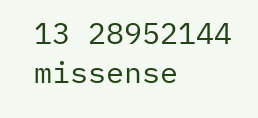13 28952144 missense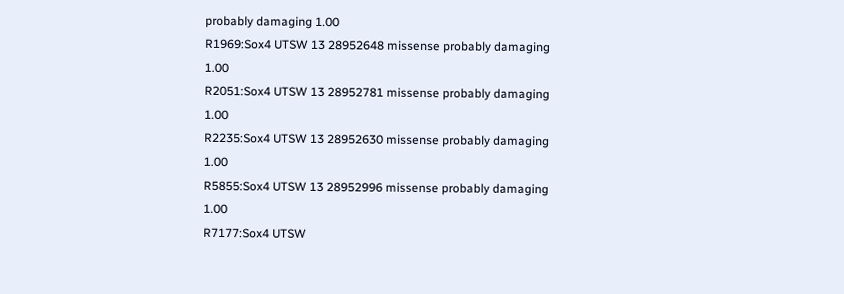probably damaging 1.00
R1969:Sox4 UTSW 13 28952648 missense probably damaging 1.00
R2051:Sox4 UTSW 13 28952781 missense probably damaging 1.00
R2235:Sox4 UTSW 13 28952630 missense probably damaging 1.00
R5855:Sox4 UTSW 13 28952996 missense probably damaging 1.00
R7177:Sox4 UTSW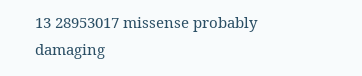13 28953017 missense probably damaging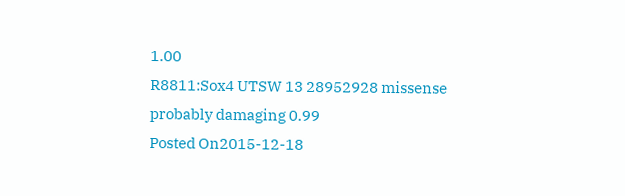1.00
R8811:Sox4 UTSW 13 28952928 missense probably damaging 0.99
Posted On2015-12-18